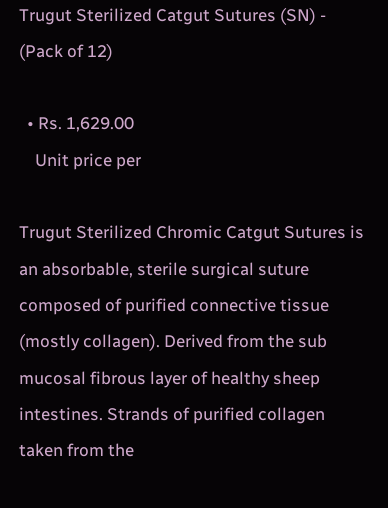Trugut Sterilized Catgut Sutures (SN) - (Pack of 12)

  • Rs. 1,629.00
    Unit price per

Trugut Sterilized Chromic Catgut Sutures is an absorbable, sterile surgical suture composed of purified connective tissue (mostly collagen). Derived from the sub mucosal fibrous layer of healthy sheep intestines. Strands of purified collagen taken from the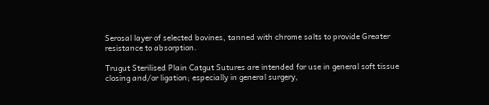Serosal layer of selected bovines, tanned with chrome salts to provide Greater resistance to absorption.

Trugut Sterilised Plain Catgut Sutures are intended for use in general soft tissue closing and/or ligation; especially in general surgery,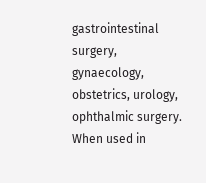gastrointestinal surgery, gynaecology, obstetrics, urology, ophthalmic surgery. When used in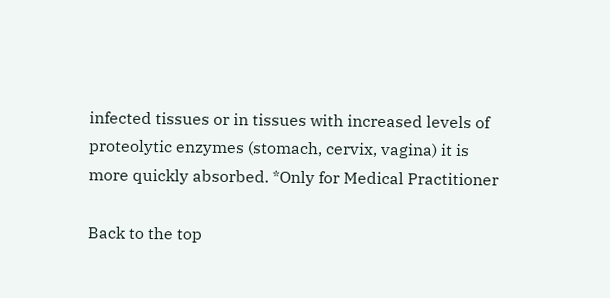infected tissues or in tissues with increased levels of proteolytic enzymes (stomach, cervix, vagina) it is more quickly absorbed. *Only for Medical Practitioner

Back to the top